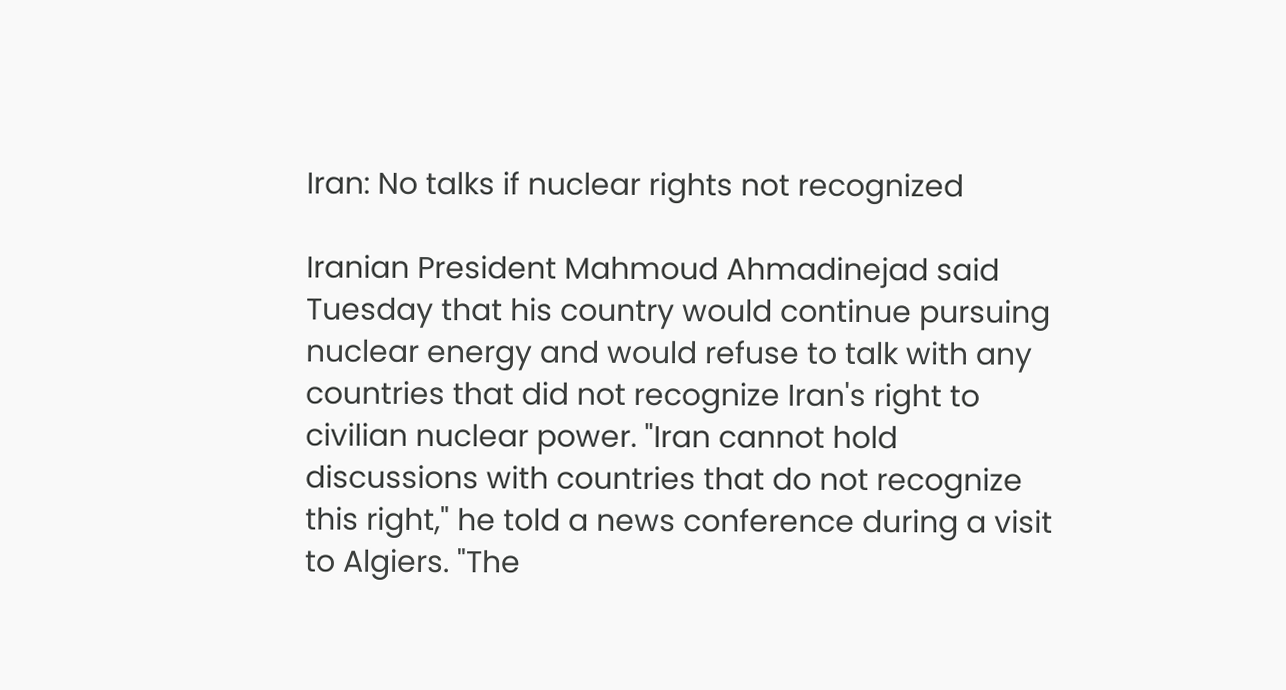Iran: No talks if nuclear rights not recognized

Iranian President Mahmoud Ahmadinejad said Tuesday that his country would continue pursuing nuclear energy and would refuse to talk with any countries that did not recognize Iran's right to civilian nuclear power. "Iran cannot hold discussions with countries that do not recognize this right," he told a news conference during a visit to Algiers. "The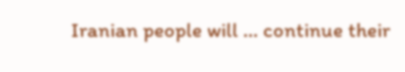Iranian people will ... continue their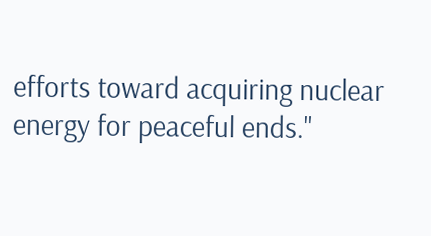efforts toward acquiring nuclear energy for peaceful ends."